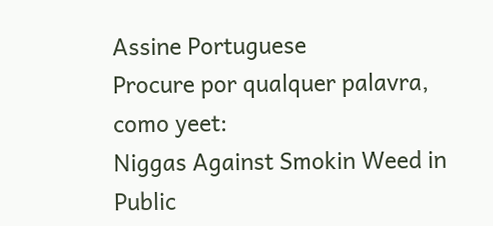Assine Portuguese
Procure por qualquer palavra, como yeet:
Niggas Against Smokin Weed in Public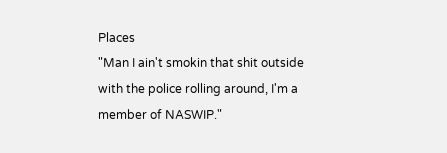Places
"Man I ain't smokin that shit outside with the police rolling around, I'm a member of NASWIP."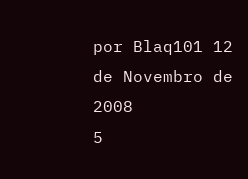por Blaq101 12 de Novembro de 2008
5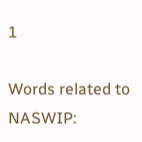1

Words related to NASWIP: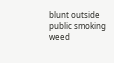blunt outside public smoking weed